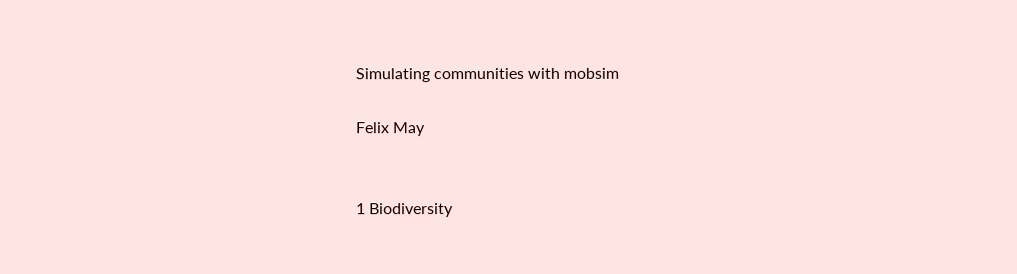Simulating communities with mobsim

Felix May


1 Biodiversity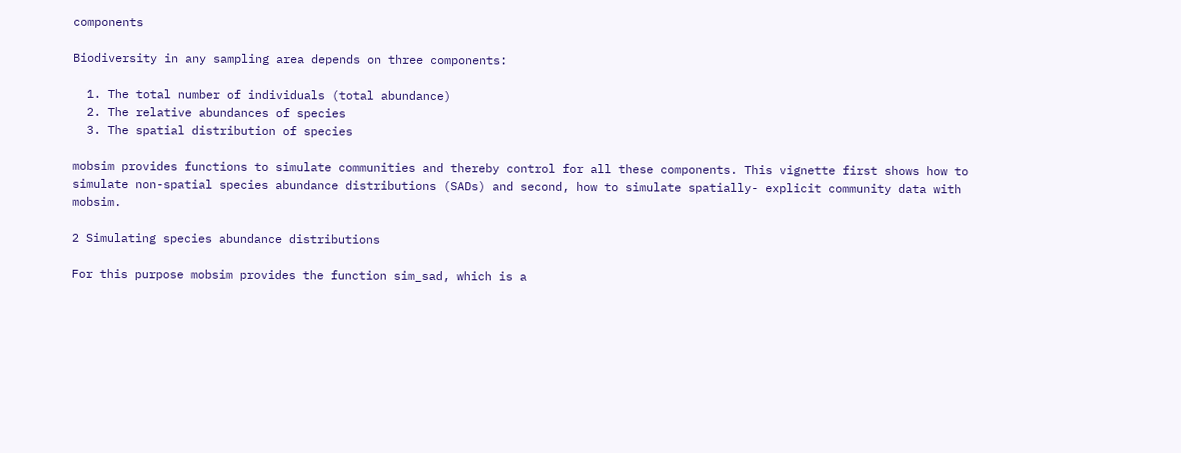components

Biodiversity in any sampling area depends on three components:

  1. The total number of individuals (total abundance)
  2. The relative abundances of species
  3. The spatial distribution of species

mobsim provides functions to simulate communities and thereby control for all these components. This vignette first shows how to simulate non-spatial species abundance distributions (SADs) and second, how to simulate spatially- explicit community data with mobsim.

2 Simulating species abundance distributions

For this purpose mobsim provides the function sim_sad, which is a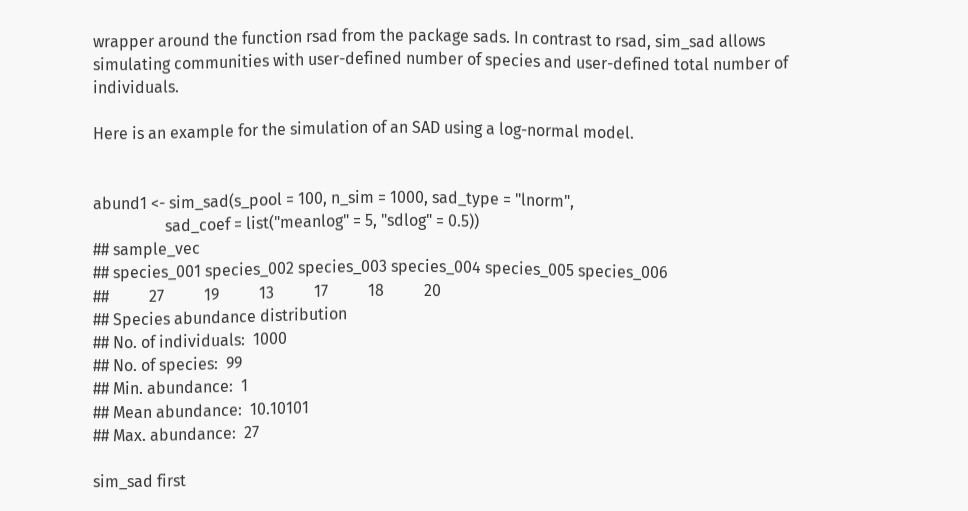wrapper around the function rsad from the package sads. In contrast to rsad, sim_sad allows simulating communities with user-defined number of species and user-defined total number of individuals.

Here is an example for the simulation of an SAD using a log-normal model.


abund1 <- sim_sad(s_pool = 100, n_sim = 1000, sad_type = "lnorm",
                  sad_coef = list("meanlog" = 5, "sdlog" = 0.5))
## sample_vec
## species_001 species_002 species_003 species_004 species_005 species_006
##          27          19          13          17          18          20
## Species abundance distribution
## No. of individuals:  1000
## No. of species:  99
## Min. abundance:  1
## Mean abundance:  10.10101
## Max. abundance:  27

sim_sad first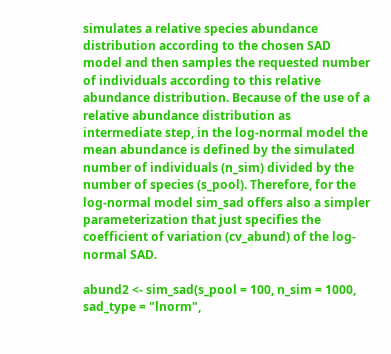simulates a relative species abundance distribution according to the chosen SAD model and then samples the requested number of individuals according to this relative abundance distribution. Because of the use of a relative abundance distribution as intermediate step, in the log-normal model the mean abundance is defined by the simulated number of individuals (n_sim) divided by the number of species (s_pool). Therefore, for the log-normal model sim_sad offers also a simpler parameterization that just specifies the coefficient of variation (cv_abund) of the log-normal SAD.

abund2 <- sim_sad(s_pool = 100, n_sim = 1000, sad_type = "lnorm",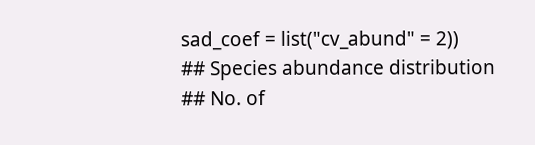sad_coef = list("cv_abund" = 2))
## Species abundance distribution
## No. of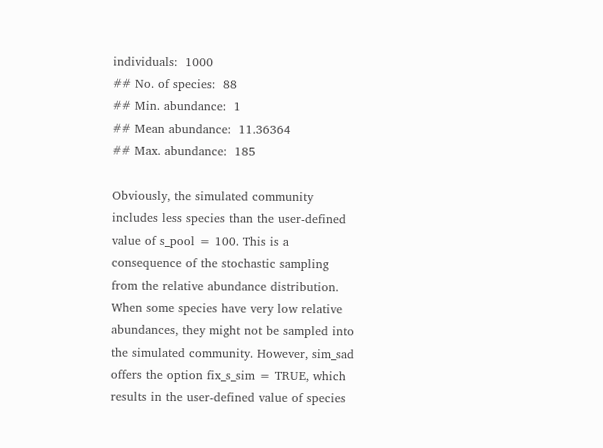individuals:  1000
## No. of species:  88
## Min. abundance:  1
## Mean abundance:  11.36364
## Max. abundance:  185

Obviously, the simulated community includes less species than the user-defined value of s_pool = 100. This is a consequence of the stochastic sampling from the relative abundance distribution. When some species have very low relative abundances, they might not be sampled into the simulated community. However, sim_sad offers the option fix_s_sim = TRUE, which results in the user-defined value of species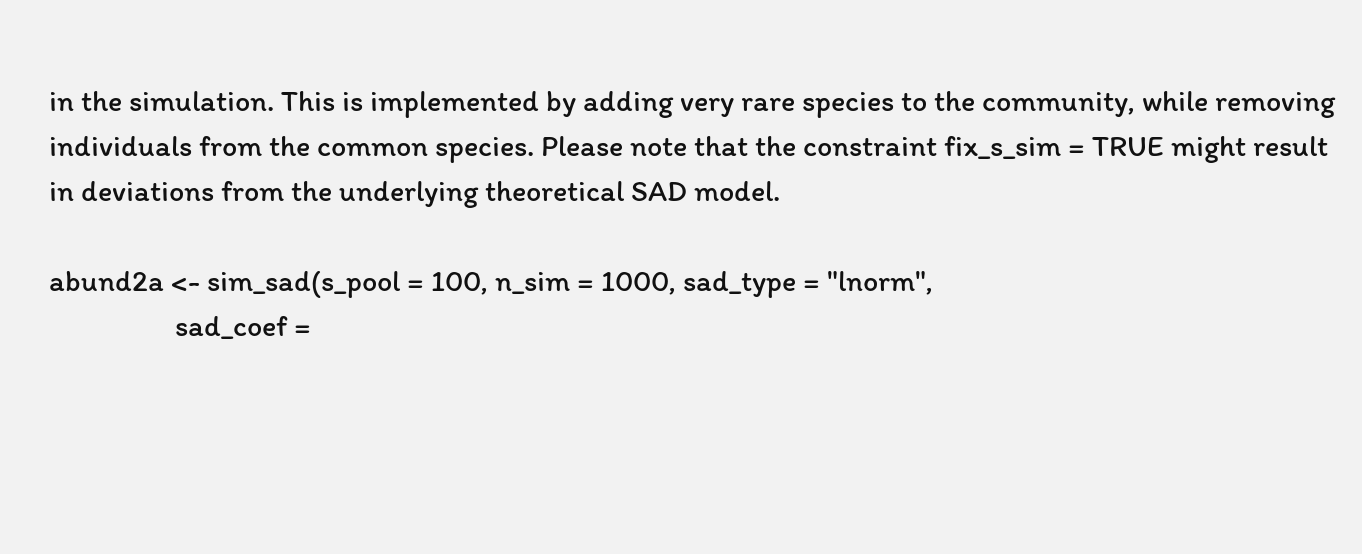in the simulation. This is implemented by adding very rare species to the community, while removing individuals from the common species. Please note that the constraint fix_s_sim = TRUE might result in deviations from the underlying theoretical SAD model.

abund2a <- sim_sad(s_pool = 100, n_sim = 1000, sad_type = "lnorm",
                  sad_coef =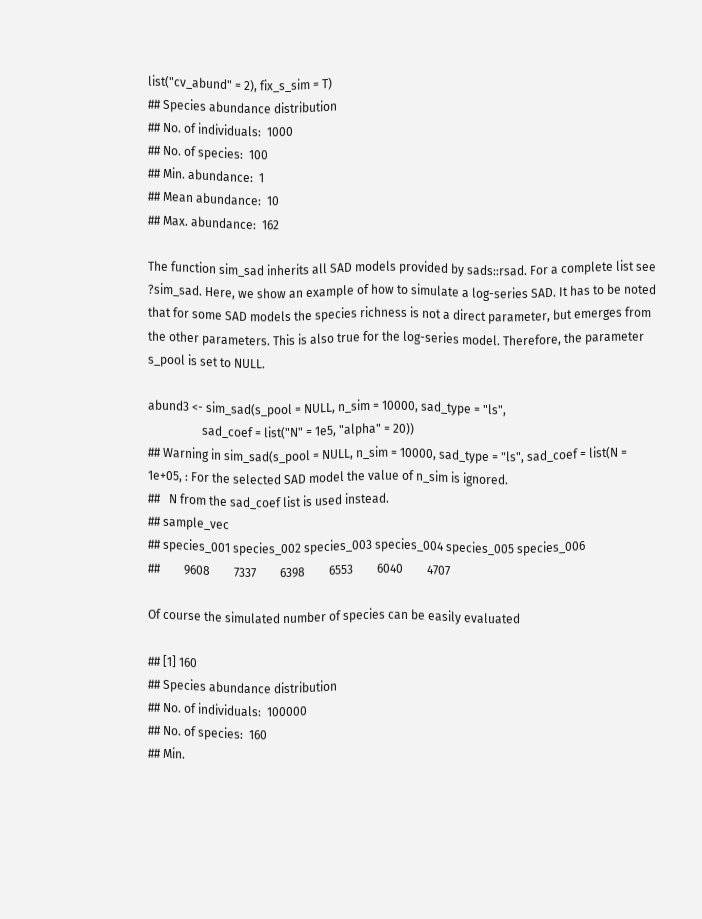list("cv_abund" = 2), fix_s_sim = T)
## Species abundance distribution
## No. of individuals:  1000
## No. of species:  100
## Min. abundance:  1
## Mean abundance:  10
## Max. abundance:  162

The function sim_sad inherits all SAD models provided by sads::rsad. For a complete list see ?sim_sad. Here, we show an example of how to simulate a log-series SAD. It has to be noted that for some SAD models the species richness is not a direct parameter, but emerges from the other parameters. This is also true for the log-series model. Therefore, the parameter s_pool is set to NULL.

abund3 <- sim_sad(s_pool = NULL, n_sim = 10000, sad_type = "ls",
                  sad_coef = list("N" = 1e5, "alpha" = 20))
## Warning in sim_sad(s_pool = NULL, n_sim = 10000, sad_type = "ls", sad_coef = list(N = 1e+05, : For the selected SAD model the value of n_sim is ignored.
##   N from the sad_coef list is used instead.
## sample_vec
## species_001 species_002 species_003 species_004 species_005 species_006
##        9608        7337        6398        6553        6040        4707

Of course the simulated number of species can be easily evaluated

## [1] 160
## Species abundance distribution
## No. of individuals:  100000
## No. of species:  160
## Min.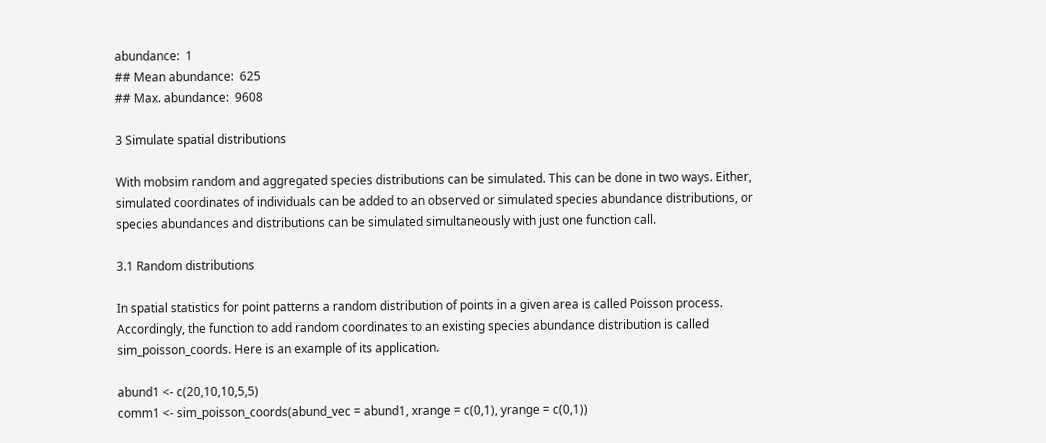abundance:  1
## Mean abundance:  625
## Max. abundance:  9608

3 Simulate spatial distributions

With mobsim random and aggregated species distributions can be simulated. This can be done in two ways. Either, simulated coordinates of individuals can be added to an observed or simulated species abundance distributions, or species abundances and distributions can be simulated simultaneously with just one function call.

3.1 Random distributions

In spatial statistics for point patterns a random distribution of points in a given area is called Poisson process. Accordingly, the function to add random coordinates to an existing species abundance distribution is called sim_poisson_coords. Here is an example of its application.

abund1 <- c(20,10,10,5,5)
comm1 <- sim_poisson_coords(abund_vec = abund1, xrange = c(0,1), yrange = c(0,1))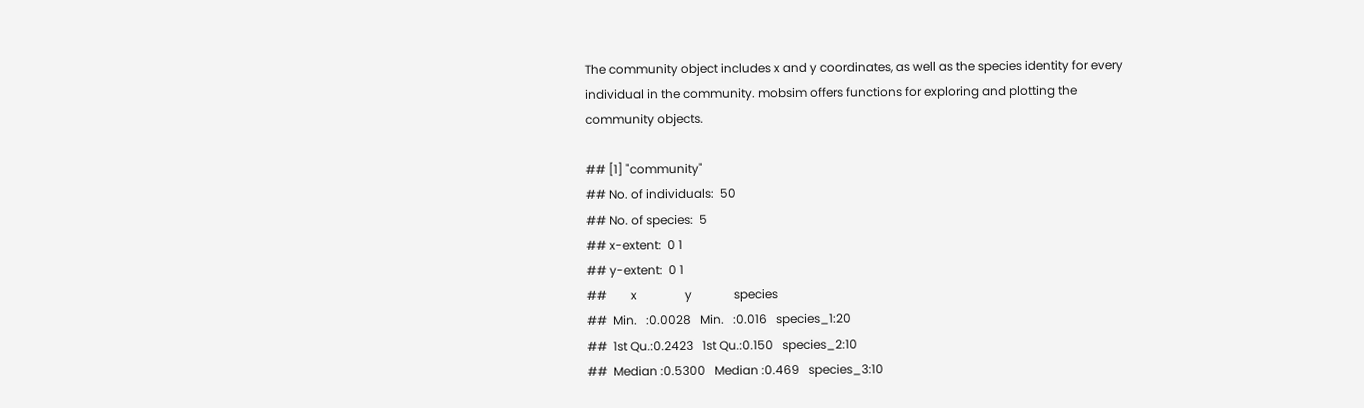The community object includes x and y coordinates, as well as the species identity for every individual in the community. mobsim offers functions for exploring and plotting the community objects.

## [1] "community"
## No. of individuals:  50
## No. of species:  5
## x-extent:  0 1
## y-extent:  0 1
##        x                y              species
##  Min.   :0.0028   Min.   :0.016   species_1:20
##  1st Qu.:0.2423   1st Qu.:0.150   species_2:10
##  Median :0.5300   Median :0.469   species_3:10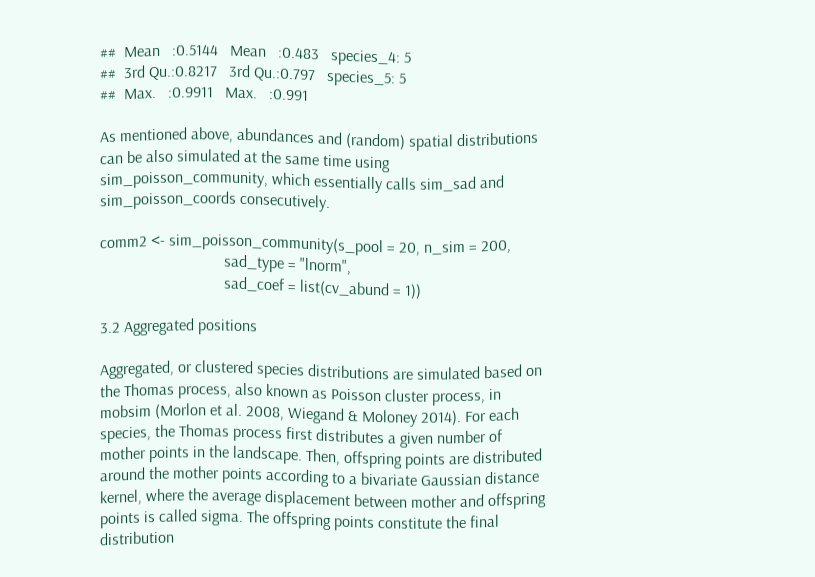##  Mean   :0.5144   Mean   :0.483   species_4: 5
##  3rd Qu.:0.8217   3rd Qu.:0.797   species_5: 5
##  Max.   :0.9911   Max.   :0.991

As mentioned above, abundances and (random) spatial distributions can be also simulated at the same time using sim_poisson_community, which essentially calls sim_sad and sim_poisson_coords consecutively.

comm2 <- sim_poisson_community(s_pool = 20, n_sim = 200,
                               sad_type = "lnorm",
                               sad_coef = list(cv_abund = 1))

3.2 Aggregated positions

Aggregated, or clustered species distributions are simulated based on the Thomas process, also known as Poisson cluster process, in mobsim (Morlon et al. 2008, Wiegand & Moloney 2014). For each species, the Thomas process first distributes a given number of mother points in the landscape. Then, offspring points are distributed around the mother points according to a bivariate Gaussian distance kernel, where the average displacement between mother and offspring points is called sigma. The offspring points constitute the final distribution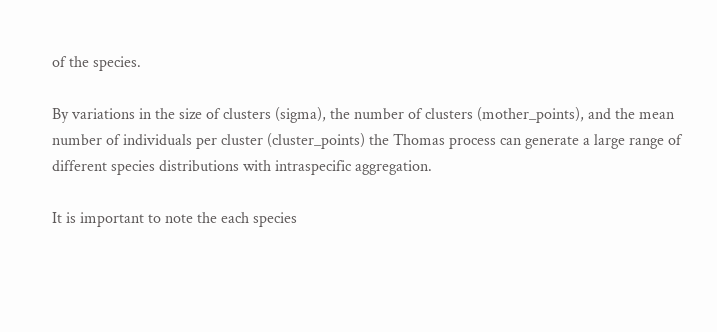of the species.

By variations in the size of clusters (sigma), the number of clusters (mother_points), and the mean number of individuals per cluster (cluster_points) the Thomas process can generate a large range of different species distributions with intraspecific aggregation.

It is important to note the each species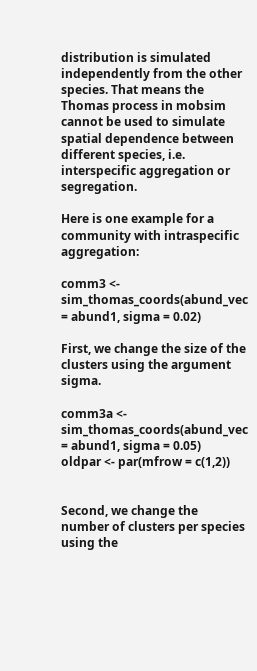distribution is simulated independently from the other species. That means the Thomas process in mobsim cannot be used to simulate spatial dependence between different species, i.e. interspecific aggregation or segregation.

Here is one example for a community with intraspecific aggregation:

comm3 <- sim_thomas_coords(abund_vec = abund1, sigma = 0.02)

First, we change the size of the clusters using the argument sigma.

comm3a <- sim_thomas_coords(abund_vec = abund1, sigma = 0.05)
oldpar <- par(mfrow = c(1,2))


Second, we change the number of clusters per species using the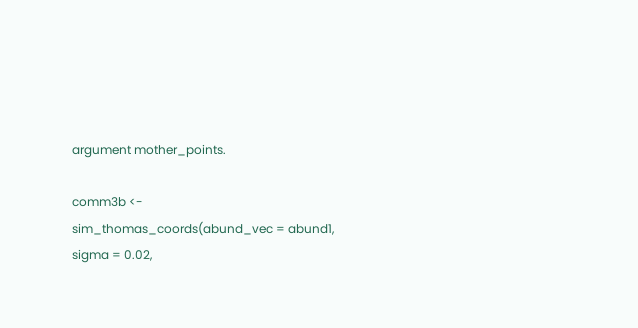argument mother_points.

comm3b <- sim_thomas_coords(abund_vec = abund1, sigma = 0.02,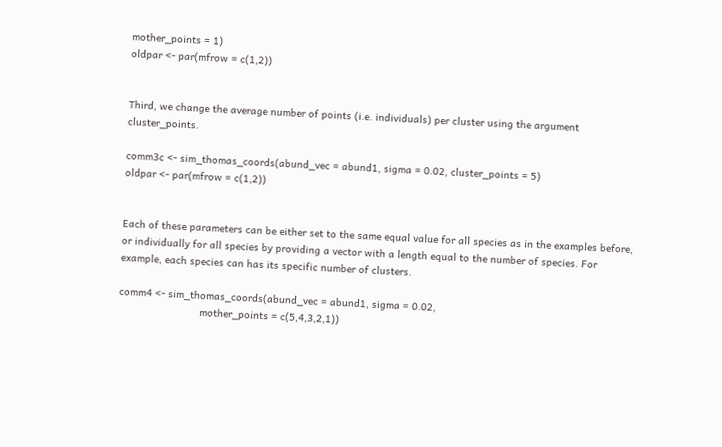mother_points = 1)
oldpar <- par(mfrow = c(1,2))


Third, we change the average number of points (i.e. individuals) per cluster using the argument cluster_points.

comm3c <- sim_thomas_coords(abund_vec = abund1, sigma = 0.02, cluster_points = 5)
oldpar <- par(mfrow = c(1,2))


Each of these parameters can be either set to the same equal value for all species as in the examples before, or individually for all species by providing a vector with a length equal to the number of species. For example, each species can has its specific number of clusters.

comm4 <- sim_thomas_coords(abund_vec = abund1, sigma = 0.02,
                           mother_points = c(5,4,3,2,1))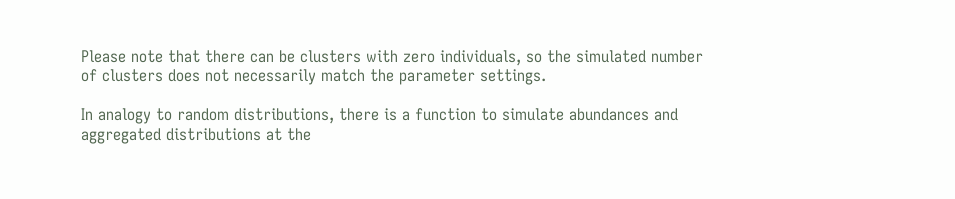Please note that there can be clusters with zero individuals, so the simulated number of clusters does not necessarily match the parameter settings.

In analogy to random distributions, there is a function to simulate abundances and aggregated distributions at the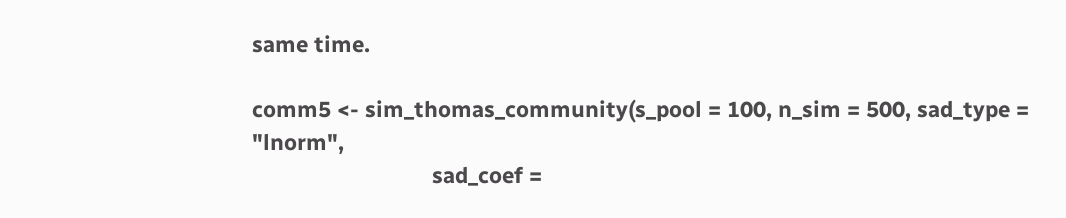same time.

comm5 <- sim_thomas_community(s_pool = 100, n_sim = 500, sad_type = "lnorm",
                              sad_coef =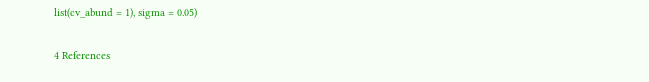list(cv_abund = 1), sigma = 0.05)

4 References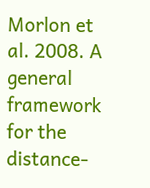Morlon et al. 2008. A general framework for the distance-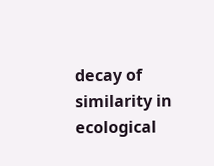decay of similarity in ecological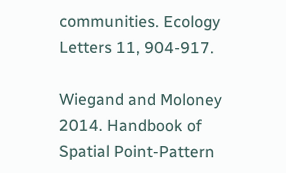communities. Ecology Letters 11, 904-917.

Wiegand and Moloney 2014. Handbook of Spatial Point-Pattern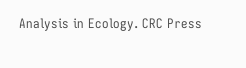Analysis in Ecology. CRC Press